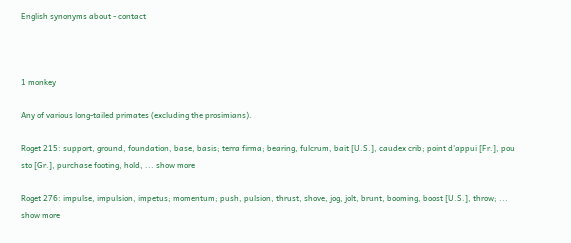English synonyms about - contact



1 monkey

Any of various long-tailed primates (excluding the prosimians).

Roget 215: support, ground, foundation, base, basis; terra firma; bearing, fulcrum, bait [U.S.], caudex crib; point d'appui [Fr.], pou sto [Gr.], purchase footing, hold, ... show more

Roget 276: impulse, impulsion, impetus; momentum; push, pulsion, thrust, shove, jog, jolt, brunt, booming, boost [U.S.], throw; ... show more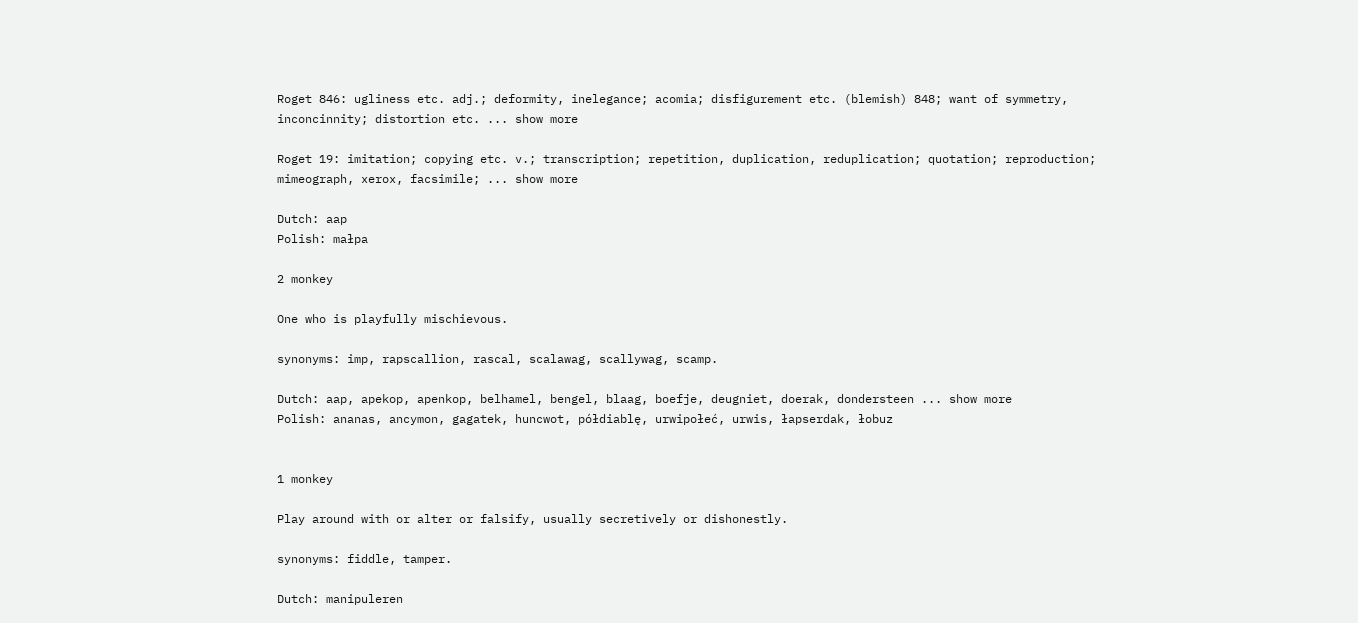Roget 846: ugliness etc. adj.; deformity, inelegance; acomia; disfigurement etc. (blemish) 848; want of symmetry, inconcinnity; distortion etc. ... show more

Roget 19: imitation; copying etc. v.; transcription; repetition, duplication, reduplication; quotation; reproduction; mimeograph, xerox, facsimile; ... show more

Dutch: aap
Polish: małpa

2 monkey

One who is playfully mischievous.

synonyms: imp, rapscallion, rascal, scalawag, scallywag, scamp.

Dutch: aap, apekop, apenkop, belhamel, bengel, blaag, boefje, deugniet, doerak, dondersteen ... show more
Polish: ananas, ancymon, gagatek, huncwot, półdiablę, urwipołeć, urwis, łapserdak, łobuz


1 monkey

Play around with or alter or falsify, usually secretively or dishonestly.

synonyms: fiddle, tamper.

Dutch: manipuleren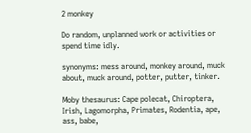2 monkey

Do random, unplanned work or activities or spend time idly.

synonyms: mess around, monkey around, muck about, muck around, potter, putter, tinker.

Moby thesaurus: Cape polecat, Chiroptera, Irish, Lagomorpha, Primates, Rodentia, ape, ass, babe,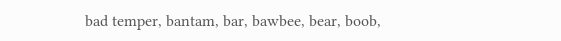bad temper, bantam, bar, bawbee, bear, boob,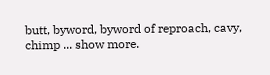butt, byword, byword of reproach, cavy, chimp ... show more.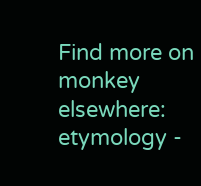Find more on monkey elsewhere: etymology -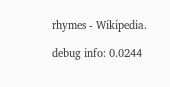rhymes - Wikipedia.

debug info: 0.0244